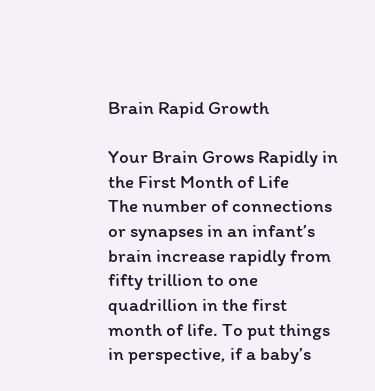Brain Rapid Growth

Your Brain Grows Rapidly in the First Month of Life
The number of connections or synapses in an infant’s brain increase rapidly from fifty trillion to one quadrillion in the first month of life. To put things in perspective, if a baby’s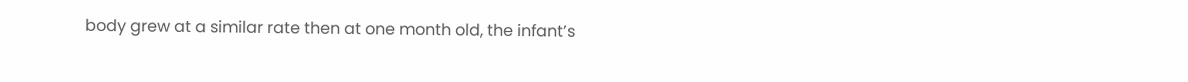body grew at a similar rate then at one month old, the infant’s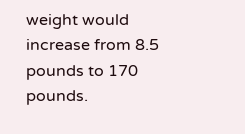weight would increase from 8.5 pounds to 170 pounds.